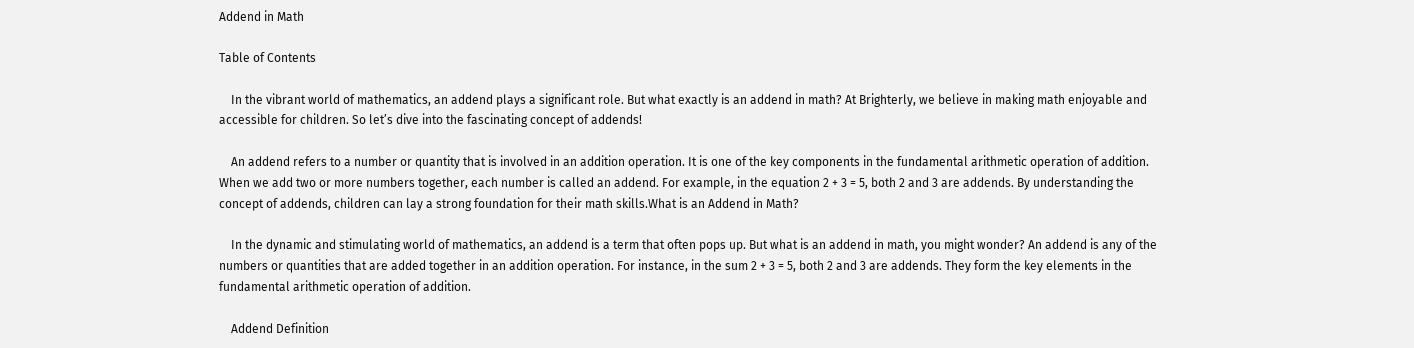Addend in Math

Table of Contents

    In the vibrant world of mathematics, an addend plays a significant role. But what exactly is an addend in math? At Brighterly, we believe in making math enjoyable and accessible for children. So let’s dive into the fascinating concept of addends!

    An addend refers to a number or quantity that is involved in an addition operation. It is one of the key components in the fundamental arithmetic operation of addition. When we add two or more numbers together, each number is called an addend. For example, in the equation 2 + 3 = 5, both 2 and 3 are addends. By understanding the concept of addends, children can lay a strong foundation for their math skills.What is an Addend in Math?

    In the dynamic and stimulating world of mathematics, an addend is a term that often pops up. But what is an addend in math, you might wonder? An addend is any of the numbers or quantities that are added together in an addition operation. For instance, in the sum 2 + 3 = 5, both 2 and 3 are addends. They form the key elements in the fundamental arithmetic operation of addition.

    Addend Definition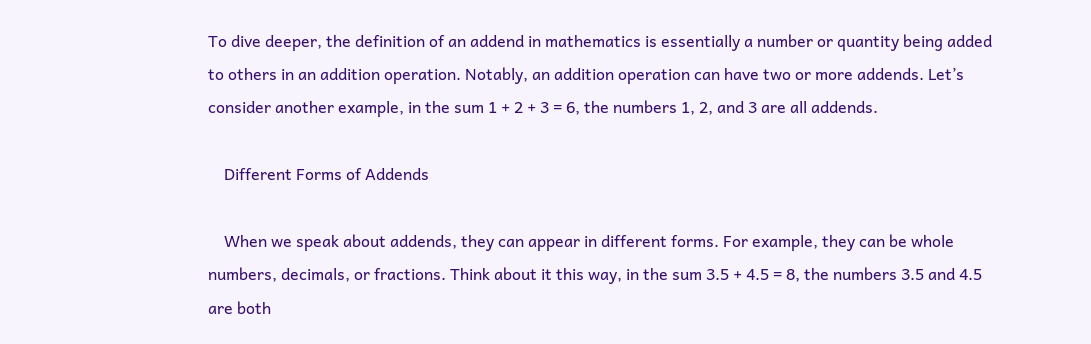To dive deeper, the definition of an addend in mathematics is essentially a number or quantity being added to others in an addition operation. Notably, an addition operation can have two or more addends. Let’s consider another example, in the sum 1 + 2 + 3 = 6, the numbers 1, 2, and 3 are all addends.

    Different Forms of Addends

    When we speak about addends, they can appear in different forms. For example, they can be whole numbers, decimals, or fractions. Think about it this way, in the sum 3.5 + 4.5 = 8, the numbers 3.5 and 4.5 are both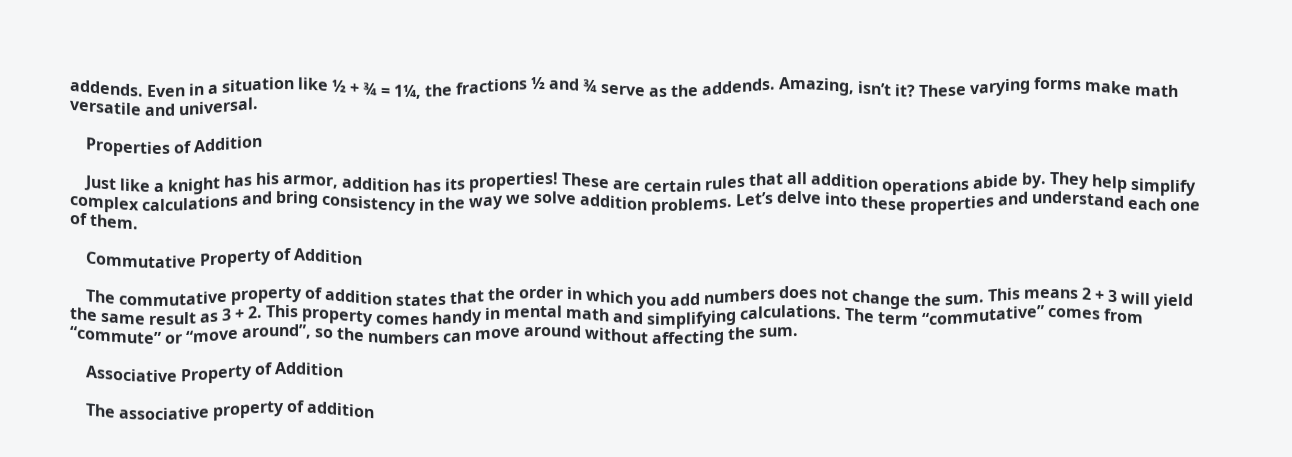addends. Even in a situation like ½ + ¾ = 1¼, the fractions ½ and ¾ serve as the addends. Amazing, isn’t it? These varying forms make math versatile and universal.

    Properties of Addition

    Just like a knight has his armor, addition has its properties! These are certain rules that all addition operations abide by. They help simplify complex calculations and bring consistency in the way we solve addition problems. Let’s delve into these properties and understand each one of them.

    Commutative Property of Addition

    The commutative property of addition states that the order in which you add numbers does not change the sum. This means 2 + 3 will yield the same result as 3 + 2. This property comes handy in mental math and simplifying calculations. The term “commutative” comes from “commute” or “move around”, so the numbers can move around without affecting the sum.

    Associative Property of Addition

    The associative property of addition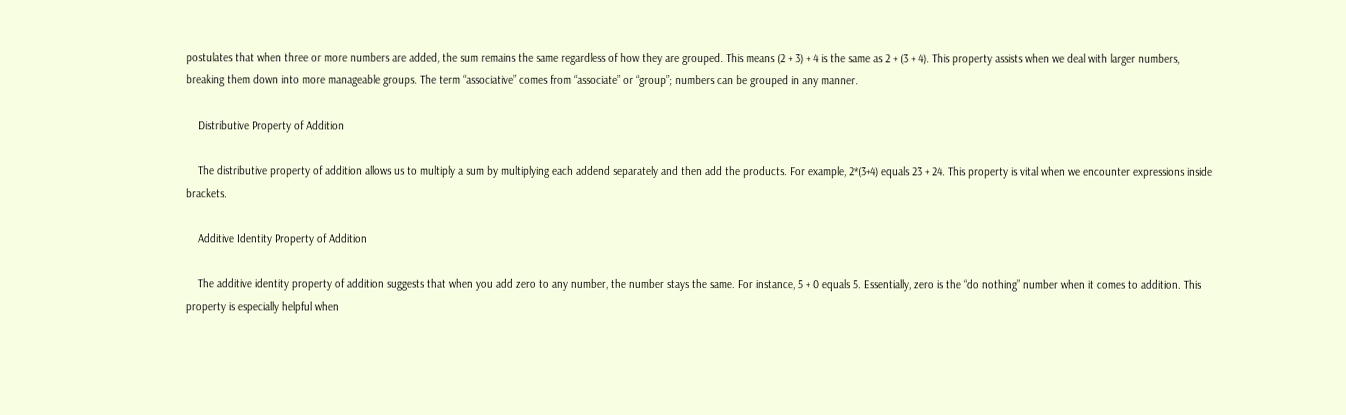postulates that when three or more numbers are added, the sum remains the same regardless of how they are grouped. This means (2 + 3) + 4 is the same as 2 + (3 + 4). This property assists when we deal with larger numbers, breaking them down into more manageable groups. The term “associative” comes from “associate” or “group”; numbers can be grouped in any manner.

    Distributive Property of Addition

    The distributive property of addition allows us to multiply a sum by multiplying each addend separately and then add the products. For example, 2*(3+4) equals 23 + 24. This property is vital when we encounter expressions inside brackets.

    Additive Identity Property of Addition

    The additive identity property of addition suggests that when you add zero to any number, the number stays the same. For instance, 5 + 0 equals 5. Essentially, zero is the “do nothing” number when it comes to addition. This property is especially helpful when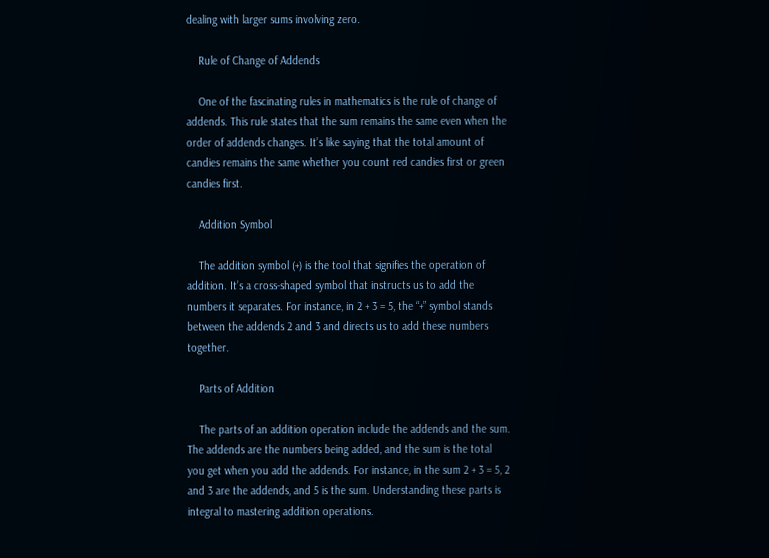dealing with larger sums involving zero.

    Rule of Change of Addends

    One of the fascinating rules in mathematics is the rule of change of addends. This rule states that the sum remains the same even when the order of addends changes. It’s like saying that the total amount of candies remains the same whether you count red candies first or green candies first.

    Addition Symbol

    The addition symbol (+) is the tool that signifies the operation of addition. It’s a cross-shaped symbol that instructs us to add the numbers it separates. For instance, in 2 + 3 = 5, the “+” symbol stands between the addends 2 and 3 and directs us to add these numbers together.

    Parts of Addition

    The parts of an addition operation include the addends and the sum. The addends are the numbers being added, and the sum is the total you get when you add the addends. For instance, in the sum 2 + 3 = 5, 2 and 3 are the addends, and 5 is the sum. Understanding these parts is integral to mastering addition operations.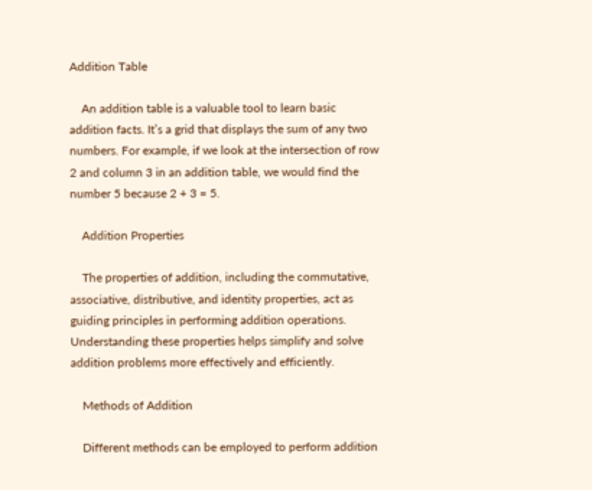Addition Table

    An addition table is a valuable tool to learn basic addition facts. It’s a grid that displays the sum of any two numbers. For example, if we look at the intersection of row 2 and column 3 in an addition table, we would find the number 5 because 2 + 3 = 5.

    Addition Properties

    The properties of addition, including the commutative, associative, distributive, and identity properties, act as guiding principles in performing addition operations. Understanding these properties helps simplify and solve addition problems more effectively and efficiently.

    Methods of Addition

    Different methods can be employed to perform addition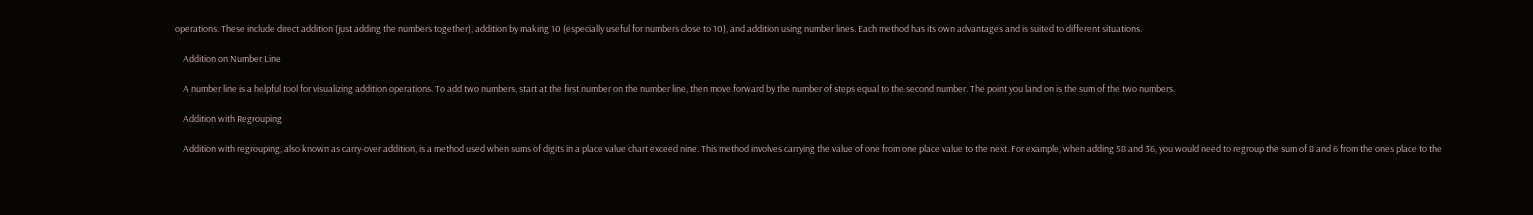operations. These include direct addition (just adding the numbers together), addition by making 10 (especially useful for numbers close to 10), and addition using number lines. Each method has its own advantages and is suited to different situations.

    Addition on Number Line

    A number line is a helpful tool for visualizing addition operations. To add two numbers, start at the first number on the number line, then move forward by the number of steps equal to the second number. The point you land on is the sum of the two numbers.

    Addition with Regrouping

    Addition with regrouping, also known as carry-over addition, is a method used when sums of digits in a place value chart exceed nine. This method involves carrying the value of one from one place value to the next. For example, when adding 58 and 36, you would need to regroup the sum of 8 and 6 from the ones place to the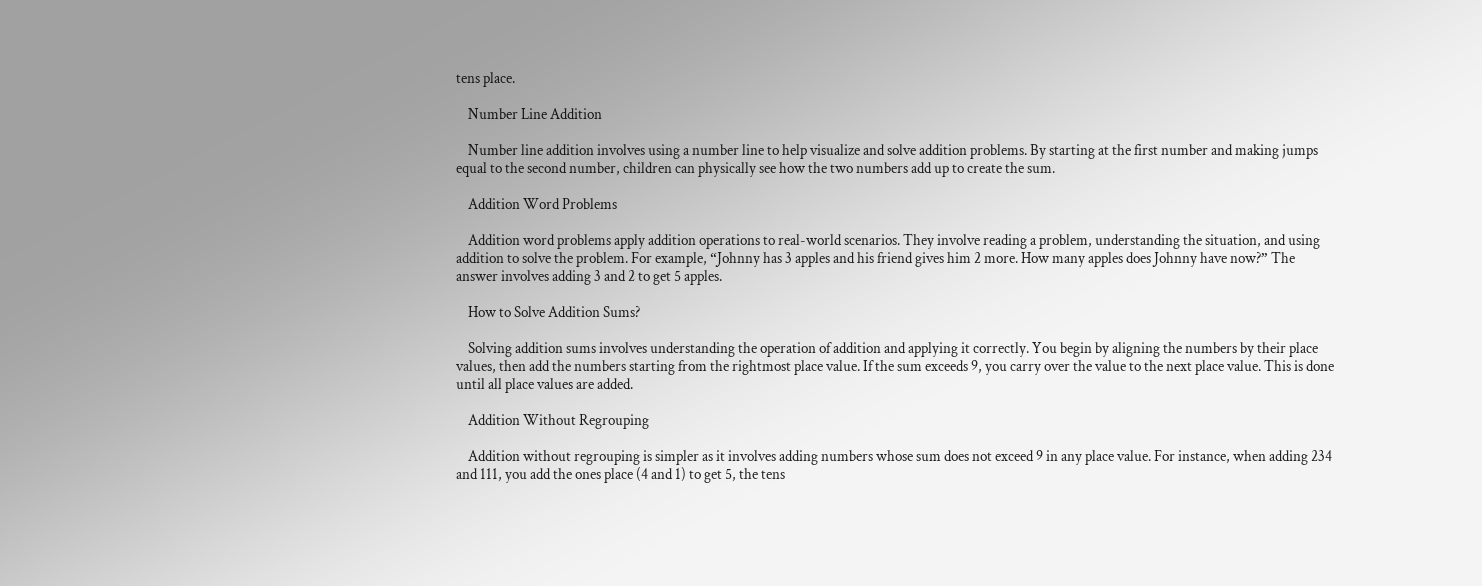tens place.

    Number Line Addition

    Number line addition involves using a number line to help visualize and solve addition problems. By starting at the first number and making jumps equal to the second number, children can physically see how the two numbers add up to create the sum.

    Addition Word Problems

    Addition word problems apply addition operations to real-world scenarios. They involve reading a problem, understanding the situation, and using addition to solve the problem. For example, “Johnny has 3 apples and his friend gives him 2 more. How many apples does Johnny have now?” The answer involves adding 3 and 2 to get 5 apples.

    How to Solve Addition Sums?

    Solving addition sums involves understanding the operation of addition and applying it correctly. You begin by aligning the numbers by their place values, then add the numbers starting from the rightmost place value. If the sum exceeds 9, you carry over the value to the next place value. This is done until all place values are added.

    Addition Without Regrouping

    Addition without regrouping is simpler as it involves adding numbers whose sum does not exceed 9 in any place value. For instance, when adding 234 and 111, you add the ones place (4 and 1) to get 5, the tens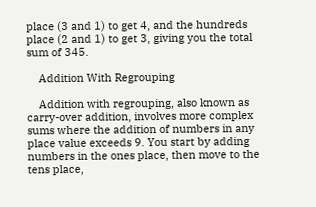place (3 and 1) to get 4, and the hundreds place (2 and 1) to get 3, giving you the total sum of 345.

    Addition With Regrouping

    Addition with regrouping, also known as carry-over addition, involves more complex sums where the addition of numbers in any place value exceeds 9. You start by adding numbers in the ones place, then move to the tens place,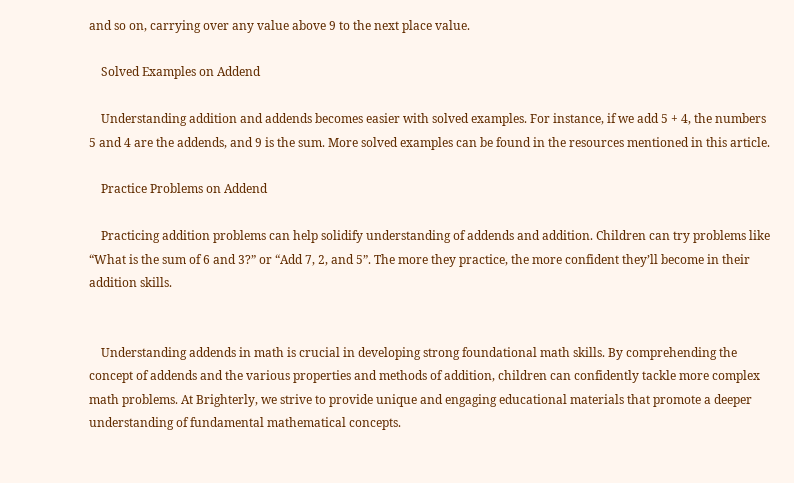and so on, carrying over any value above 9 to the next place value.

    Solved Examples on Addend

    Understanding addition and addends becomes easier with solved examples. For instance, if we add 5 + 4, the numbers 5 and 4 are the addends, and 9 is the sum. More solved examples can be found in the resources mentioned in this article.

    Practice Problems on Addend

    Practicing addition problems can help solidify understanding of addends and addition. Children can try problems like “What is the sum of 6 and 3?” or “Add 7, 2, and 5”. The more they practice, the more confident they’ll become in their addition skills.


    Understanding addends in math is crucial in developing strong foundational math skills. By comprehending the concept of addends and the various properties and methods of addition, children can confidently tackle more complex math problems. At Brighterly, we strive to provide unique and engaging educational materials that promote a deeper understanding of fundamental mathematical concepts.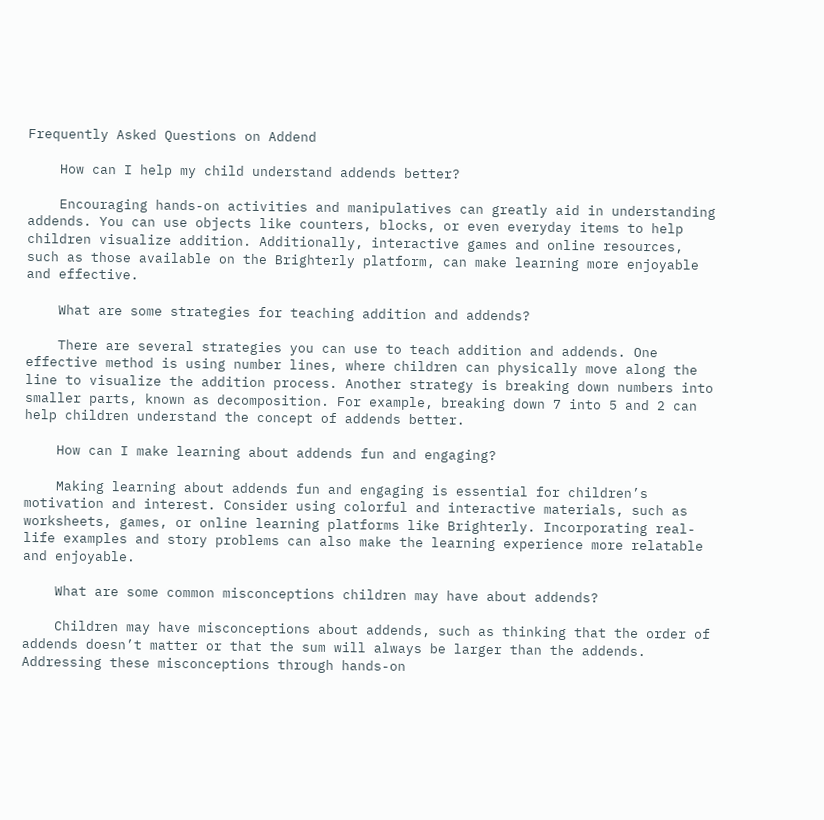Frequently Asked Questions on Addend

    How can I help my child understand addends better?

    Encouraging hands-on activities and manipulatives can greatly aid in understanding addends. You can use objects like counters, blocks, or even everyday items to help children visualize addition. Additionally, interactive games and online resources, such as those available on the Brighterly platform, can make learning more enjoyable and effective.

    What are some strategies for teaching addition and addends?

    There are several strategies you can use to teach addition and addends. One effective method is using number lines, where children can physically move along the line to visualize the addition process. Another strategy is breaking down numbers into smaller parts, known as decomposition. For example, breaking down 7 into 5 and 2 can help children understand the concept of addends better.

    How can I make learning about addends fun and engaging?

    Making learning about addends fun and engaging is essential for children’s motivation and interest. Consider using colorful and interactive materials, such as worksheets, games, or online learning platforms like Brighterly. Incorporating real-life examples and story problems can also make the learning experience more relatable and enjoyable.

    What are some common misconceptions children may have about addends?

    Children may have misconceptions about addends, such as thinking that the order of addends doesn’t matter or that the sum will always be larger than the addends. Addressing these misconceptions through hands-on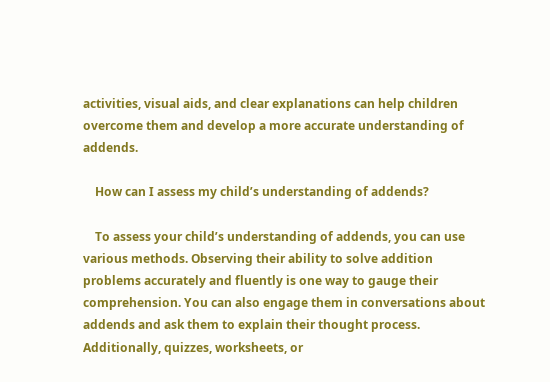activities, visual aids, and clear explanations can help children overcome them and develop a more accurate understanding of addends.

    How can I assess my child’s understanding of addends?

    To assess your child’s understanding of addends, you can use various methods. Observing their ability to solve addition problems accurately and fluently is one way to gauge their comprehension. You can also engage them in conversations about addends and ask them to explain their thought process. Additionally, quizzes, worksheets, or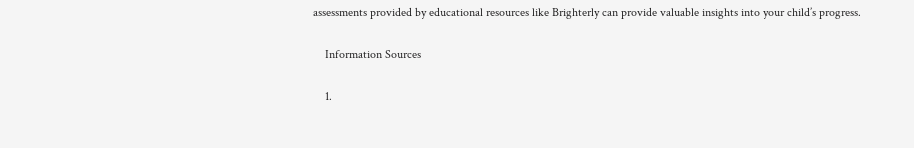assessments provided by educational resources like Brighterly can provide valuable insights into your child’s progress.

    Information Sources

    1.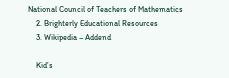National Council of Teachers of Mathematics
    2. Brighterly Educational Resources
    3. Wikipedia – Addend

    Kid’s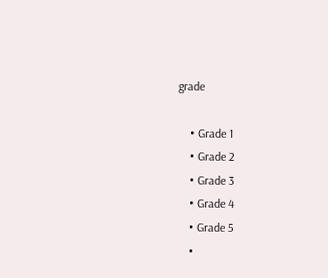grade

    • Grade 1
    • Grade 2
    • Grade 3
    • Grade 4
    • Grade 5
    •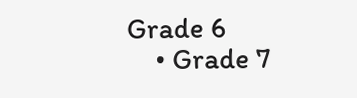Grade 6
    • Grade 7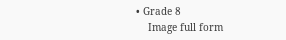• Grade 8
    Image full form